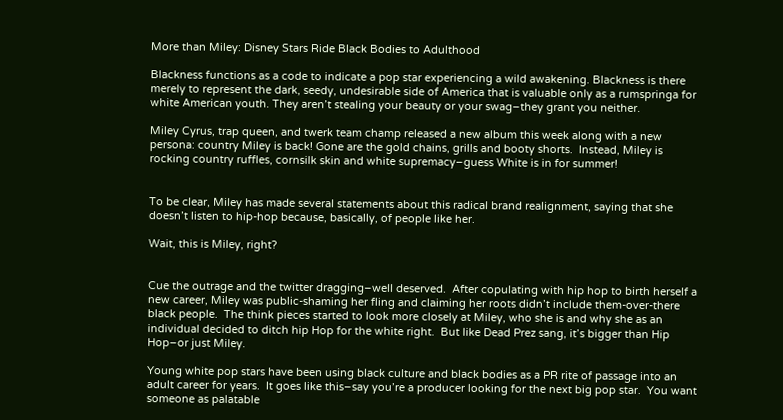More than Miley: Disney Stars Ride Black Bodies to Adulthood

Blackness functions as a code to indicate a pop star experiencing a wild awakening. Blackness is there merely to represent the dark, seedy, undesirable side of America that is valuable only as a rumspringa for white American youth. They aren’t stealing your beauty or your swag–they grant you neither.

Miley Cyrus, trap queen, and twerk team champ released a new album this week along with a new persona: country Miley is back! Gone are the gold chains, grills and booty shorts.  Instead, Miley is rocking country ruffles, cornsilk skin and white supremacy–guess White is in for summer!


To be clear, Miley has made several statements about this radical brand realignment, saying that she doesn’t listen to hip-hop because, basically, of people like her.

Wait, this is Miley, right?


Cue the outrage and the twitter dragging–well deserved.  After copulating with hip hop to birth herself a new career, Miley was public-shaming her fling and claiming her roots didn’t include them-over-there black people.  The think pieces started to look more closely at Miley, who she is and why she as an individual decided to ditch hip Hop for the white right.  But like Dead Prez sang, it’s bigger than Hip Hop–or just Miley.

Young white pop stars have been using black culture and black bodies as a PR rite of passage into an adult career for years.  It goes like this–say you’re a producer looking for the next big pop star.  You want someone as palatable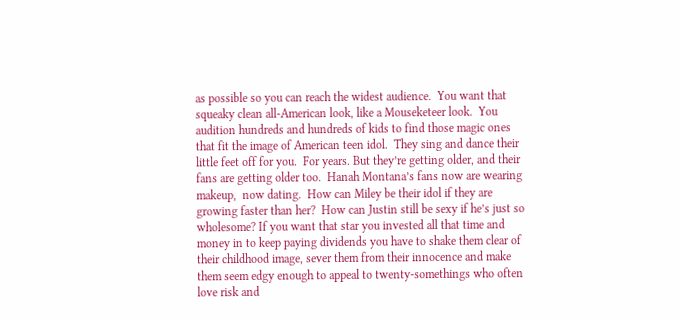as possible so you can reach the widest audience.  You want that squeaky clean all-American look, like a Mouseketeer look.  You audition hundreds and hundreds of kids to find those magic ones that fit the image of American teen idol.  They sing and dance their little feet off for you.  For years. But they’re getting older, and their fans are getting older too.  Hanah Montana’s fans now are wearing makeup,  now dating.  How can Miley be their idol if they are growing faster than her?  How can Justin still be sexy if he’s just so wholesome? If you want that star you invested all that time and money in to keep paying dividends you have to shake them clear of their childhood image, sever them from their innocence and make them seem edgy enough to appeal to twenty-somethings who often love risk and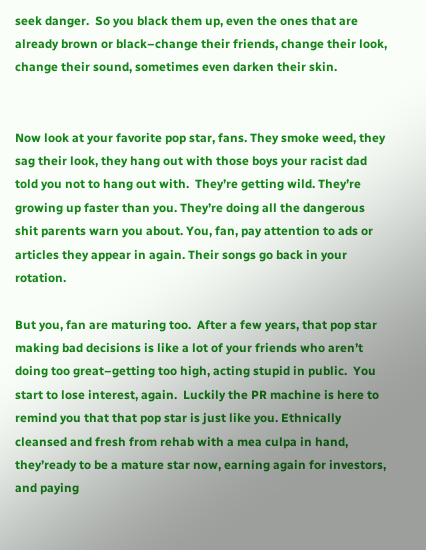seek danger.  So you black them up, even the ones that are already brown or black–change their friends, change their look, change their sound, sometimes even darken their skin.


Now look at your favorite pop star, fans. They smoke weed, they sag their look, they hang out with those boys your racist dad told you not to hang out with.  They’re getting wild. They’re growing up faster than you. They’re doing all the dangerous shit parents warn you about. You, fan, pay attention to ads or articles they appear in again. Their songs go back in your rotation.

But you, fan are maturing too.  After a few years, that pop star making bad decisions is like a lot of your friends who aren’t doing too great–getting too high, acting stupid in public.  You start to lose interest, again.  Luckily the PR machine is here to remind you that that pop star is just like you. Ethnically cleansed and fresh from rehab with a mea culpa in hand, they’ready to be a mature star now, earning again for investors, and paying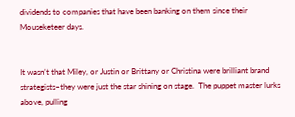dividends to companies that have been banking on them since their Mouseketeer days.


It wasn’t that Miley, or Justin or Brittany or Christina were brilliant brand strategists–they were just the star shining on stage.  The puppet master lurks above, pulling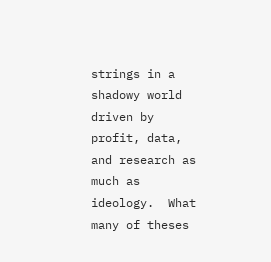strings in a shadowy world driven by profit, data, and research as much as ideology.  What many of theses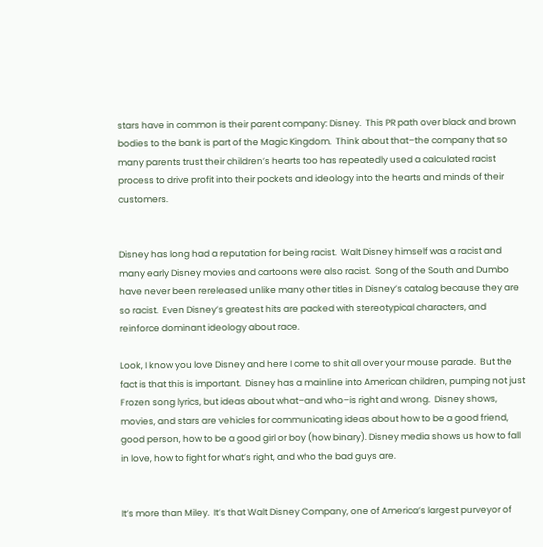stars have in common is their parent company: Disney.  This PR path over black and brown bodies to the bank is part of the Magic Kingdom.  Think about that–the company that so many parents trust their children’s hearts too has repeatedly used a calculated racist process to drive profit into their pockets and ideology into the hearts and minds of their customers.


Disney has long had a reputation for being racist.  Walt Disney himself was a racist and many early Disney movies and cartoons were also racist.  Song of the South and Dumbo have never been rereleased unlike many other titles in Disney’s catalog because they are so racist.  Even Disney’s greatest hits are packed with stereotypical characters, and reinforce dominant ideology about race.

Look, I know you love Disney and here I come to shit all over your mouse parade.  But the fact is that this is important.  Disney has a mainline into American children, pumping not just Frozen song lyrics, but ideas about what–and who–is right and wrong.  Disney shows, movies, and stars are vehicles for communicating ideas about how to be a good friend, good person, how to be a good girl or boy (how binary). Disney media shows us how to fall in love, how to fight for what’s right, and who the bad guys are.


It’s more than Miley.  It’s that Walt Disney Company, one of America’s largest purveyor of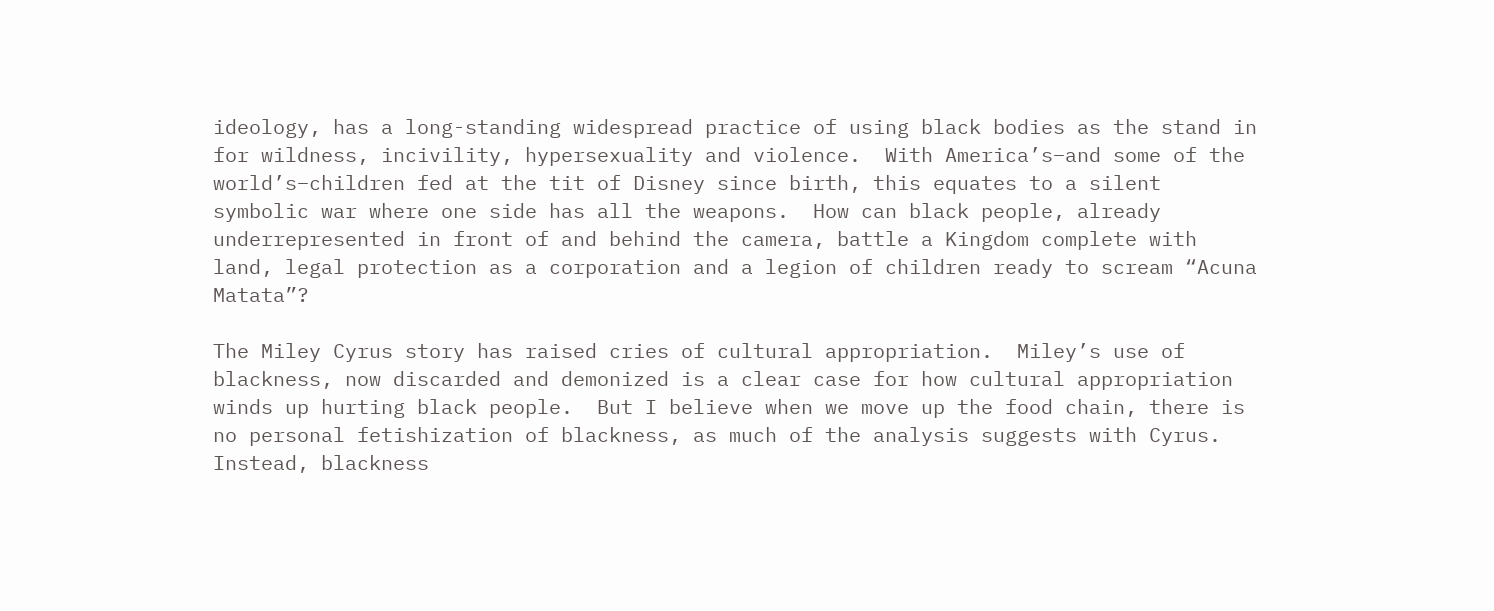ideology, has a long-standing widespread practice of using black bodies as the stand in for wildness, incivility, hypersexuality and violence.  With America’s–and some of the world’s–children fed at the tit of Disney since birth, this equates to a silent symbolic war where one side has all the weapons.  How can black people, already underrepresented in front of and behind the camera, battle a Kingdom complete with land, legal protection as a corporation and a legion of children ready to scream “Acuna Matata”?

The Miley Cyrus story has raised cries of cultural appropriation.  Miley’s use of blackness, now discarded and demonized is a clear case for how cultural appropriation winds up hurting black people.  But I believe when we move up the food chain, there is no personal fetishization of blackness, as much of the analysis suggests with Cyrus. Instead, blackness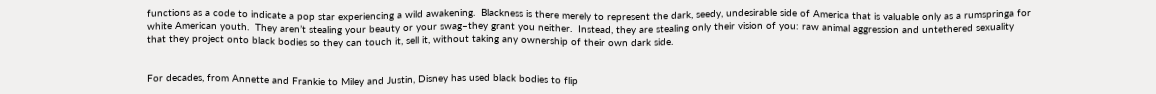functions as a code to indicate a pop star experiencing a wild awakening.  Blackness is there merely to represent the dark, seedy, undesirable side of America that is valuable only as a rumspringa for white American youth.  They aren’t stealing your beauty or your swag–they grant you neither.  Instead, they are stealing only their vision of you: raw animal aggression and untethered sexuality that they project onto black bodies so they can touch it, sell it, without taking any ownership of their own dark side.


For decades, from Annette and Frankie to Miley and Justin, Disney has used black bodies to flip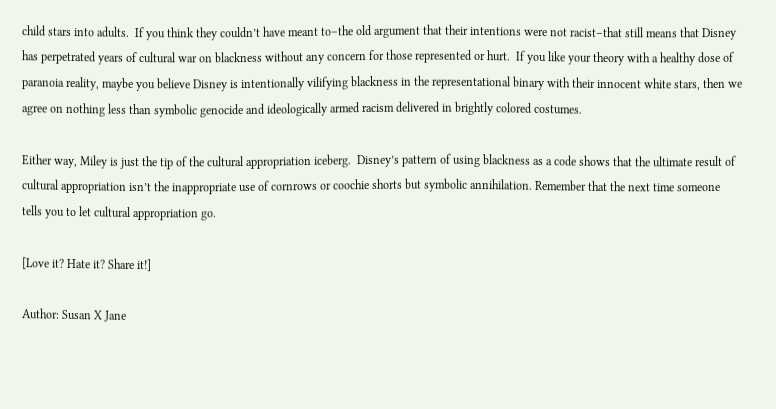child stars into adults.  If you think they couldn’t have meant to–the old argument that their intentions were not racist–that still means that Disney has perpetrated years of cultural war on blackness without any concern for those represented or hurt.  If you like your theory with a healthy dose of paranoia reality, maybe you believe Disney is intentionally vilifying blackness in the representational binary with their innocent white stars, then we agree on nothing less than symbolic genocide and ideologically armed racism delivered in brightly colored costumes.

Either way, Miley is just the tip of the cultural appropriation iceberg.  Disney’s pattern of using blackness as a code shows that the ultimate result of cultural appropriation isn’t the inappropriate use of cornrows or coochie shorts but symbolic annihilation. Remember that the next time someone tells you to let cultural appropriation go.

[Love it? Hate it? Share it!]

Author: Susan X Jane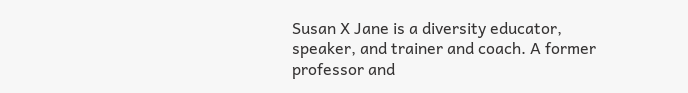Susan X Jane is a diversity educator, speaker, and trainer and coach. A former professor and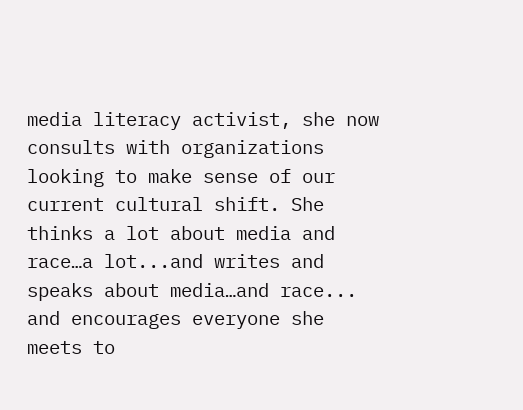media literacy activist, she now consults with organizations looking to make sense of our current cultural shift. She thinks a lot about media and race…a lot...and writes and speaks about media…and race... and encourages everyone she meets to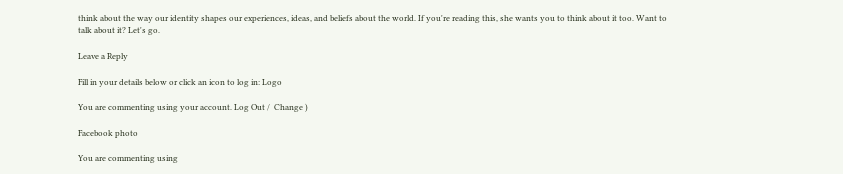think about the way our identity shapes our experiences, ideas, and beliefs about the world. If you're reading this, she wants you to think about it too. Want to talk about it? Let's go.

Leave a Reply

Fill in your details below or click an icon to log in: Logo

You are commenting using your account. Log Out /  Change )

Facebook photo

You are commenting using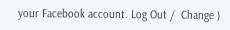your Facebook account. Log Out /  Change )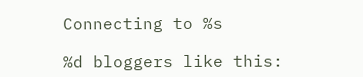Connecting to %s

%d bloggers like this: